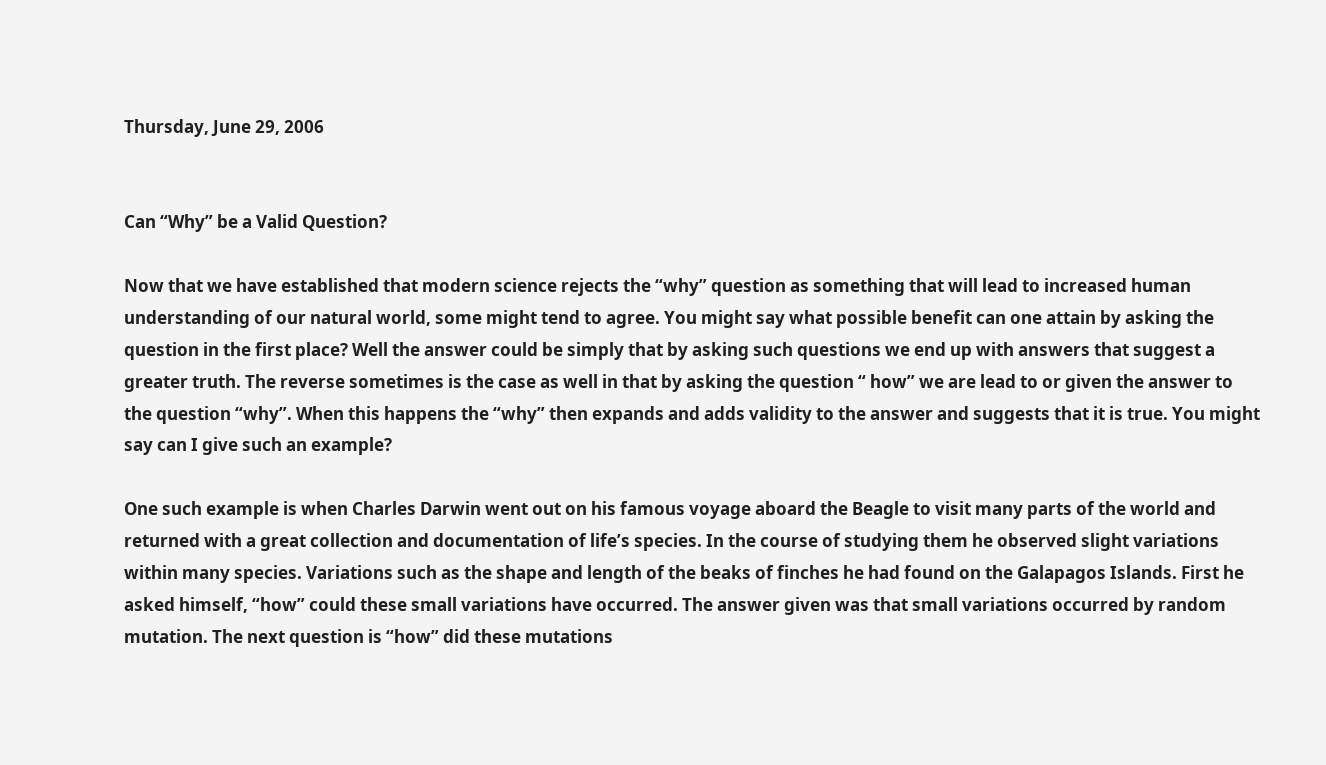Thursday, June 29, 2006


Can “Why” be a Valid Question?

Now that we have established that modern science rejects the “why” question as something that will lead to increased human understanding of our natural world, some might tend to agree. You might say what possible benefit can one attain by asking the question in the first place? Well the answer could be simply that by asking such questions we end up with answers that suggest a greater truth. The reverse sometimes is the case as well in that by asking the question “ how” we are lead to or given the answer to the question “why”. When this happens the “why” then expands and adds validity to the answer and suggests that it is true. You might say can I give such an example?

One such example is when Charles Darwin went out on his famous voyage aboard the Beagle to visit many parts of the world and returned with a great collection and documentation of life’s species. In the course of studying them he observed slight variations within many species. Variations such as the shape and length of the beaks of finches he had found on the Galapagos Islands. First he asked himself, “how” could these small variations have occurred. The answer given was that small variations occurred by random mutation. The next question is “how” did these mutations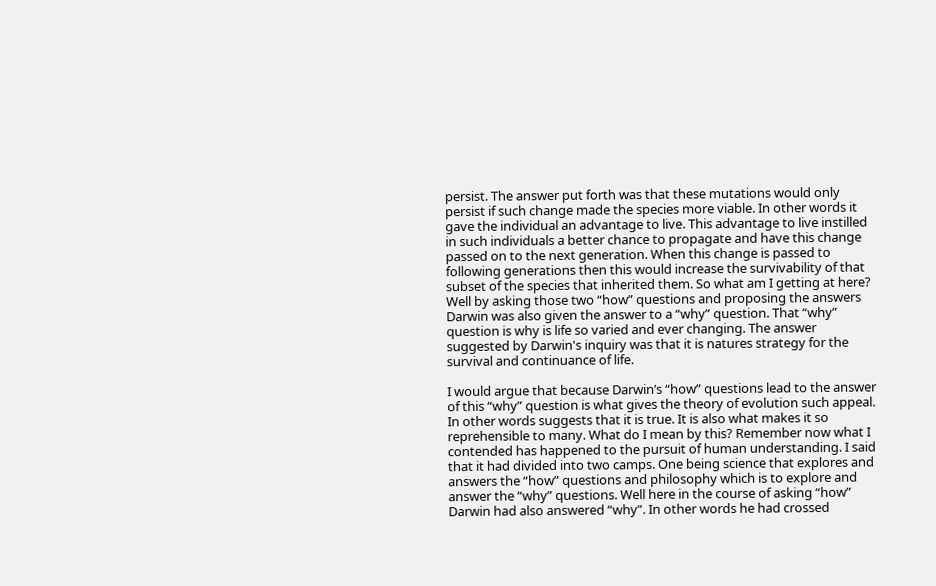persist. The answer put forth was that these mutations would only persist if such change made the species more viable. In other words it gave the individual an advantage to live. This advantage to live instilled in such individuals a better chance to propagate and have this change passed on to the next generation. When this change is passed to following generations then this would increase the survivability of that subset of the species that inherited them. So what am I getting at here? Well by asking those two “how” questions and proposing the answers Darwin was also given the answer to a “why” question. That “why” question is why is life so varied and ever changing. The answer suggested by Darwin's inquiry was that it is natures strategy for the survival and continuance of life.

I would argue that because Darwin’s “how” questions lead to the answer of this “why” question is what gives the theory of evolution such appeal. In other words suggests that it is true. It is also what makes it so reprehensible to many. What do I mean by this? Remember now what I contended has happened to the pursuit of human understanding. I said that it had divided into two camps. One being science that explores and answers the “how” questions and philosophy which is to explore and answer the “why” questions. Well here in the course of asking “how” Darwin had also answered “why”. In other words he had crossed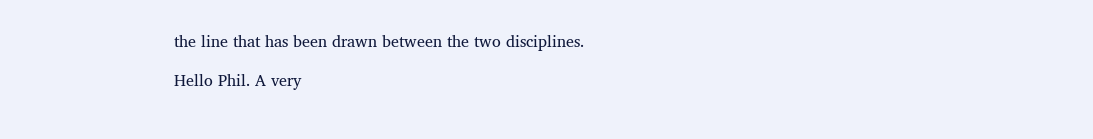the line that has been drawn between the two disciplines.

Hello Phil. A very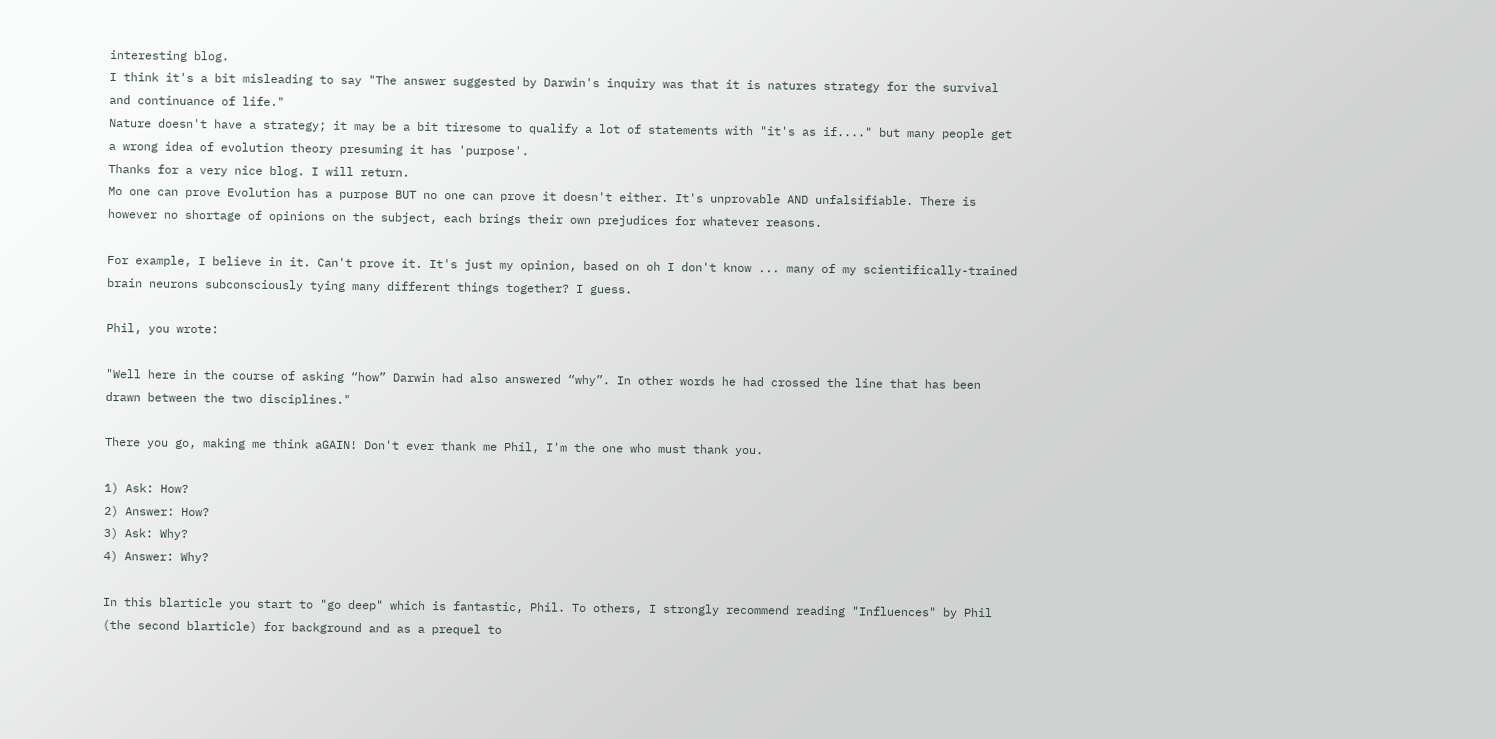interesting blog.
I think it's a bit misleading to say "The answer suggested by Darwin's inquiry was that it is natures strategy for the survival and continuance of life."
Nature doesn't have a strategy; it may be a bit tiresome to qualify a lot of statements with "it's as if...." but many people get a wrong idea of evolution theory presuming it has 'purpose'.
Thanks for a very nice blog. I will return.
Mo one can prove Evolution has a purpose BUT no one can prove it doesn't either. It's unprovable AND unfalsifiable. There is however no shortage of opinions on the subject, each brings their own prejudices for whatever reasons.

For example, I believe in it. Can't prove it. It's just my opinion, based on oh I don't know ... many of my scientifically-trained brain neurons subconsciously tying many different things together? I guess.

Phil, you wrote:

"Well here in the course of asking “how” Darwin had also answered “why”. In other words he had crossed the line that has been drawn between the two disciplines."

There you go, making me think aGAIN! Don't ever thank me Phil, I'm the one who must thank you.

1) Ask: How?
2) Answer: How?
3) Ask: Why?
4) Answer: Why?

In this blarticle you start to "go deep" which is fantastic, Phil. To others, I strongly recommend reading "Influences" by Phil (the second blarticle) for background and as a prequel to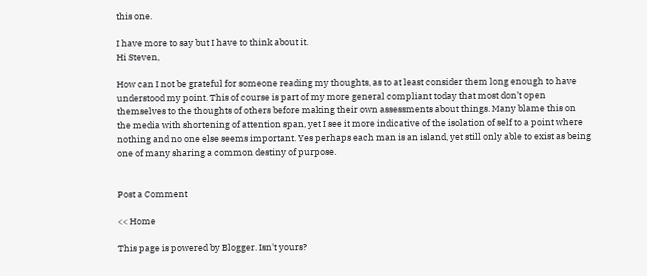this one.

I have more to say but I have to think about it.
Hi Steven,

How can I not be grateful for someone reading my thoughts, as to at least consider them long enough to have understood my point. This of course is part of my more general compliant today that most don’t open themselves to the thoughts of others before making their own assessments about things. Many blame this on the media with shortening of attention span, yet I see it more indicative of the isolation of self to a point where nothing and no one else seems important. Yes perhaps each man is an island, yet still only able to exist as being one of many sharing a common destiny of purpose.


Post a Comment

<< Home

This page is powered by Blogger. Isn't yours?